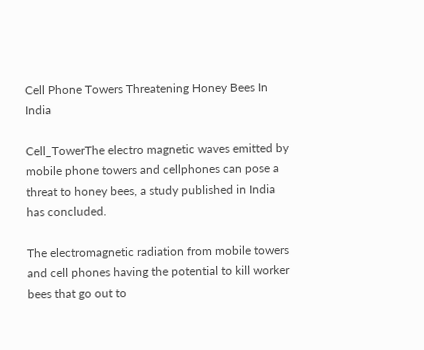Cell Phone Towers Threatening Honey Bees In India

Cell_TowerThe electro magnetic waves emitted by mobile phone towers and cellphones can pose a threat to honey bees, a study published in India has concluded.

The electromagnetic radiation from mobile towers and cell phones having the potential to kill worker bees that go out to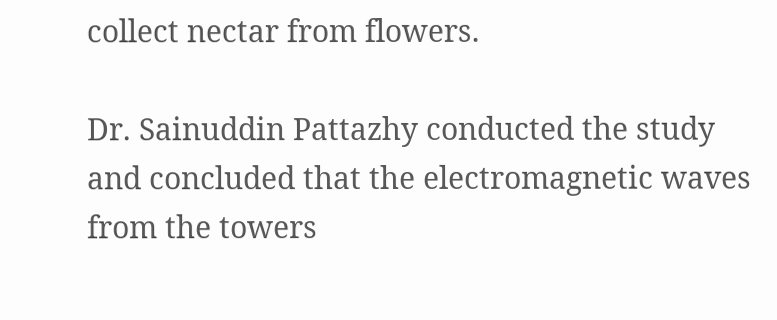collect nectar from flowers.

Dr. Sainuddin Pattazhy conducted the study and concluded that the electromagnetic waves from the towers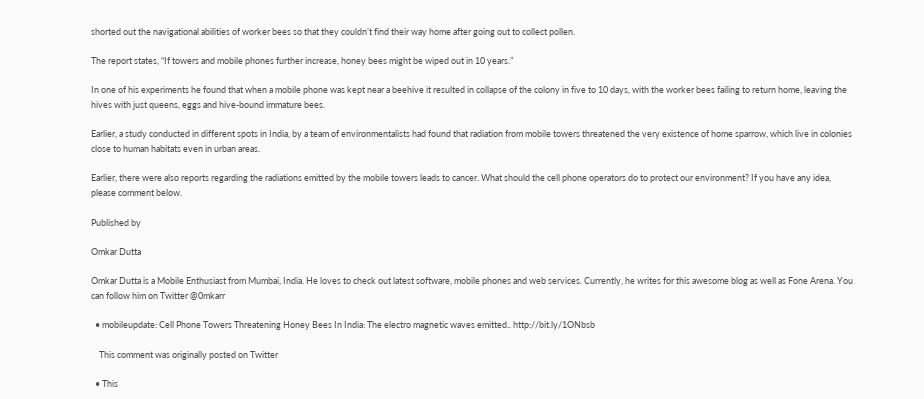shorted out the navigational abilities of worker bees so that they couldn’t find their way home after going out to collect pollen.

The report states, “If towers and mobile phones further increase, honey bees might be wiped out in 10 years.”

In one of his experiments he found that when a mobile phone was kept near a beehive it resulted in collapse of the colony in five to 10 days, with the worker bees failing to return home, leaving the hives with just queens, eggs and hive-bound immature bees.

Earlier, a study conducted in different spots in India, by a team of environmentalists had found that radiation from mobile towers threatened the very existence of home sparrow, which live in colonies close to human habitats even in urban areas.

Earlier, there were also reports regarding the radiations emitted by the mobile towers leads to cancer. What should the cell phone operators do to protect our environment? If you have any idea, please comment below.

Published by

Omkar Dutta

Omkar Dutta is a Mobile Enthusiast from Mumbai, India. He loves to check out latest software, mobile phones and web services. Currently, he writes for this awesome blog as well as Fone Arena. You can follow him on Twitter @0mkarr

  • mobileupdate: Cell Phone Towers Threatening Honey Bees In India: The electro magnetic waves emitted.. http://bit.ly/1ONbsb

    This comment was originally posted on Twitter

  • This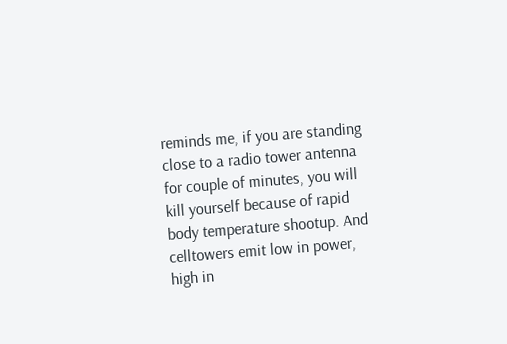reminds me, if you are standing close to a radio tower antenna for couple of minutes, you will kill yourself because of rapid body temperature shootup. And celltowers emit low in power, high in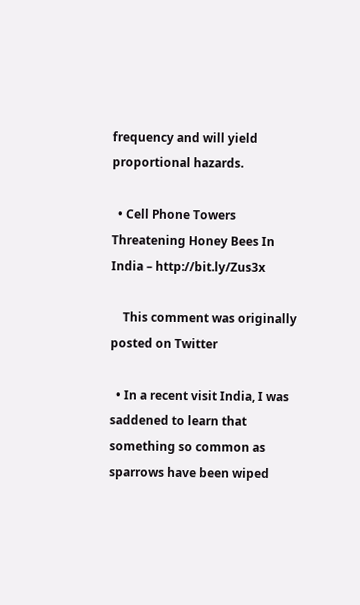frequency and will yield proportional hazards.

  • Cell Phone Towers Threatening Honey Bees In India – http://bit.ly/Zus3x

    This comment was originally posted on Twitter

  • In a recent visit India, I was saddened to learn that something so common as sparrows have been wiped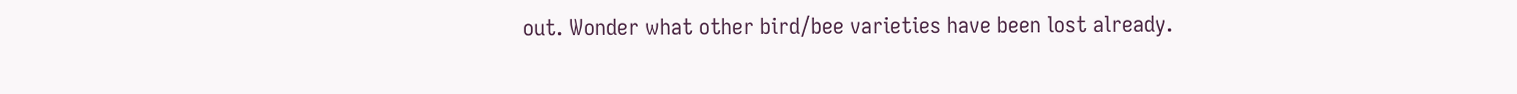out. Wonder what other bird/bee varieties have been lost already.